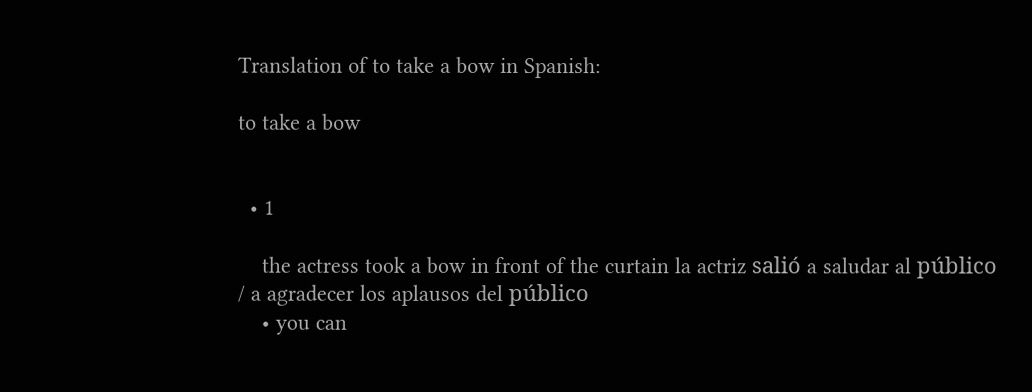Translation of to take a bow in Spanish:

to take a bow


  • 1

    the actress took a bow in front of the curtain la actriz salió a saludar al público / a agradecer los aplausos del público
    • you can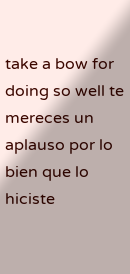take a bow for doing so well te mereces un aplauso por lo bien que lo hiciste